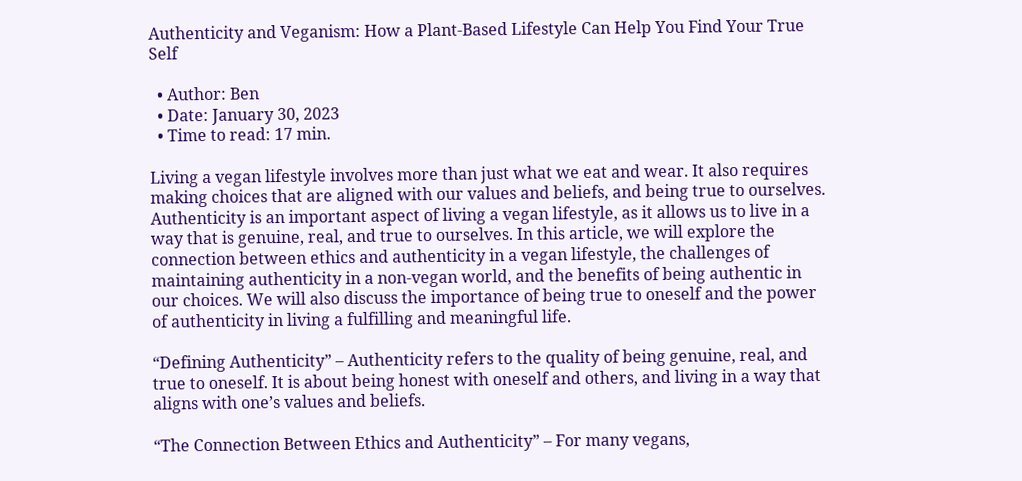Authenticity and Veganism: How a Plant-Based Lifestyle Can Help You Find Your True Self

  • Author: Ben
  • Date: January 30, 2023
  • Time to read: 17 min.

Living a vegan lifestyle involves more than just what we eat and wear. It also requires making choices that are aligned with our values and beliefs, and being true to ourselves. Authenticity is an important aspect of living a vegan lifestyle, as it allows us to live in a way that is genuine, real, and true to ourselves. In this article, we will explore the connection between ethics and authenticity in a vegan lifestyle, the challenges of maintaining authenticity in a non-vegan world, and the benefits of being authentic in our choices. We will also discuss the importance of being true to oneself and the power of authenticity in living a fulfilling and meaningful life.

“Defining Authenticity” – Authenticity refers to the quality of being genuine, real, and true to oneself. It is about being honest with oneself and others, and living in a way that aligns with one’s values and beliefs.

“The Connection Between Ethics and Authenticity” – For many vegans,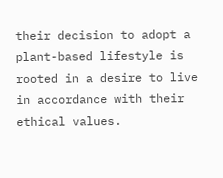their decision to adopt a plant-based lifestyle is rooted in a desire to live in accordance with their ethical values.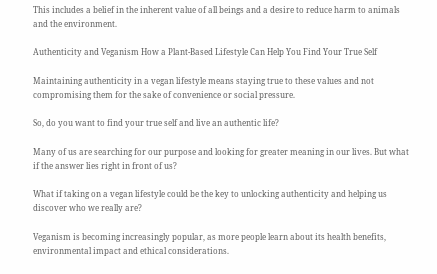This includes a belief in the inherent value of all beings and a desire to reduce harm to animals and the environment.

Authenticity and Veganism How a Plant-Based Lifestyle Can Help You Find Your True Self

Maintaining authenticity in a vegan lifestyle means staying true to these values and not compromising them for the sake of convenience or social pressure.

So, do you want to find your true self and live an authentic life?

Many of us are searching for our purpose and looking for greater meaning in our lives. But what if the answer lies right in front of us?

What if taking on a vegan lifestyle could be the key to unlocking authenticity and helping us discover who we really are?

Veganism is becoming increasingly popular, as more people learn about its health benefits, environmental impact and ethical considerations.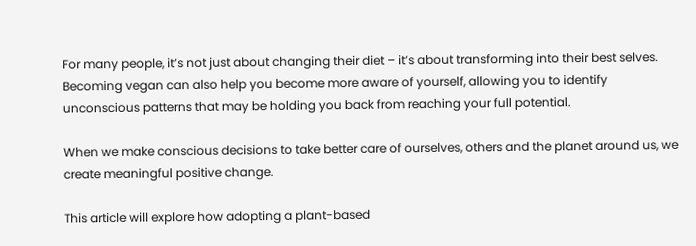For many people, it’s not just about changing their diet – it’s about transforming into their best selves. Becoming vegan can also help you become more aware of yourself, allowing you to identify unconscious patterns that may be holding you back from reaching your full potential.

When we make conscious decisions to take better care of ourselves, others and the planet around us, we create meaningful positive change.

This article will explore how adopting a plant-based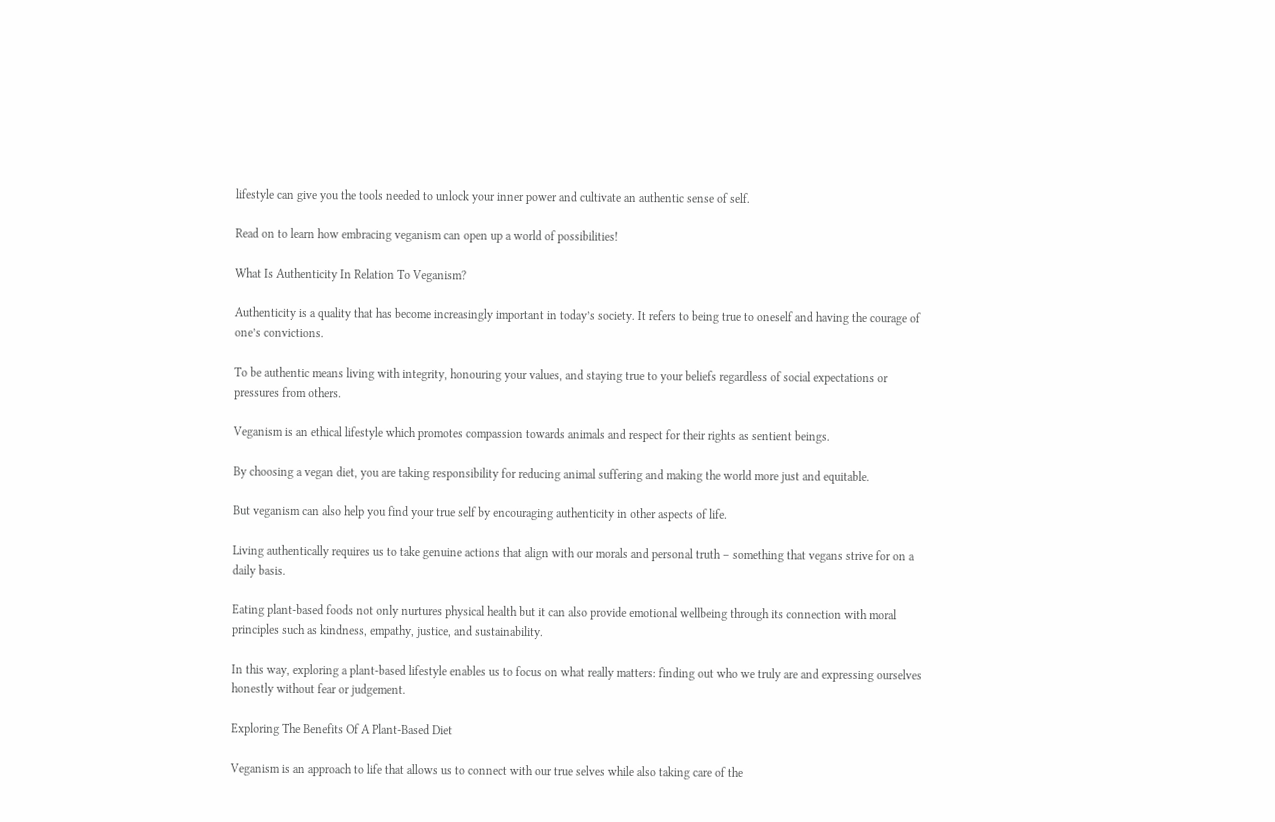lifestyle can give you the tools needed to unlock your inner power and cultivate an authentic sense of self.

Read on to learn how embracing veganism can open up a world of possibilities!

What Is Authenticity In Relation To Veganism?

Authenticity is a quality that has become increasingly important in today’s society. It refers to being true to oneself and having the courage of one’s convictions.

To be authentic means living with integrity, honouring your values, and staying true to your beliefs regardless of social expectations or pressures from others.

Veganism is an ethical lifestyle which promotes compassion towards animals and respect for their rights as sentient beings.

By choosing a vegan diet, you are taking responsibility for reducing animal suffering and making the world more just and equitable.

But veganism can also help you find your true self by encouraging authenticity in other aspects of life.

Living authentically requires us to take genuine actions that align with our morals and personal truth – something that vegans strive for on a daily basis.

Eating plant-based foods not only nurtures physical health but it can also provide emotional wellbeing through its connection with moral principles such as kindness, empathy, justice, and sustainability.

In this way, exploring a plant-based lifestyle enables us to focus on what really matters: finding out who we truly are and expressing ourselves honestly without fear or judgement.

Exploring The Benefits Of A Plant-Based Diet

Veganism is an approach to life that allows us to connect with our true selves while also taking care of the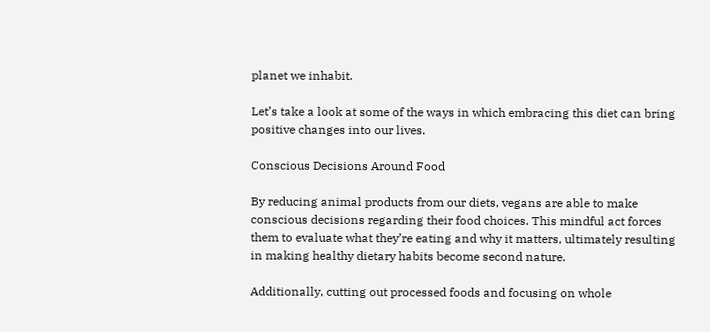planet we inhabit.

Let’s take a look at some of the ways in which embracing this diet can bring positive changes into our lives.

Conscious Decisions Around Food

By reducing animal products from our diets, vegans are able to make conscious decisions regarding their food choices. This mindful act forces them to evaluate what they’re eating and why it matters, ultimately resulting in making healthy dietary habits become second nature.

Additionally, cutting out processed foods and focusing on whole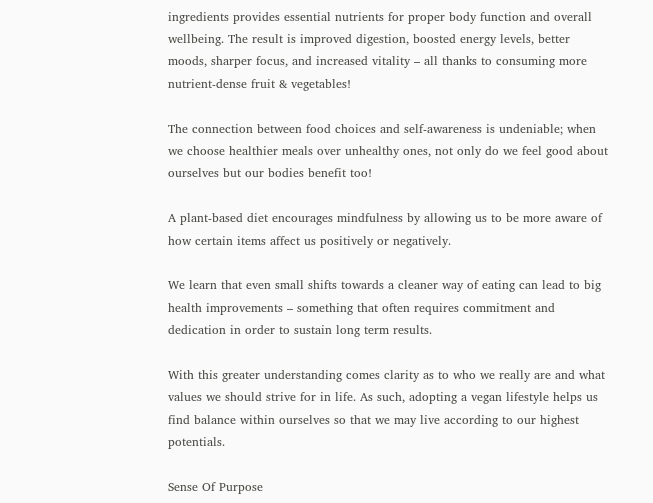ingredients provides essential nutrients for proper body function and overall wellbeing. The result is improved digestion, boosted energy levels, better moods, sharper focus, and increased vitality – all thanks to consuming more nutrient-dense fruit & vegetables!

The connection between food choices and self-awareness is undeniable; when we choose healthier meals over unhealthy ones, not only do we feel good about ourselves but our bodies benefit too!

A plant-based diet encourages mindfulness by allowing us to be more aware of how certain items affect us positively or negatively.

We learn that even small shifts towards a cleaner way of eating can lead to big health improvements – something that often requires commitment and dedication in order to sustain long term results.

With this greater understanding comes clarity as to who we really are and what values we should strive for in life. As such, adopting a vegan lifestyle helps us find balance within ourselves so that we may live according to our highest potentials.

Sense Of Purpose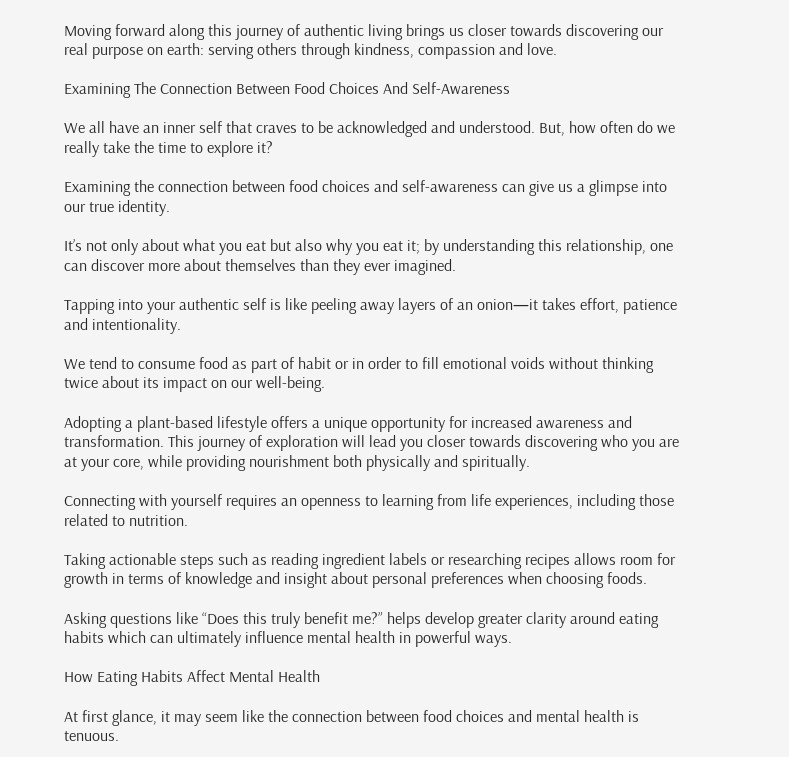Moving forward along this journey of authentic living brings us closer towards discovering our real purpose on earth: serving others through kindness, compassion and love.

Examining The Connection Between Food Choices And Self-Awareness

We all have an inner self that craves to be acknowledged and understood. But, how often do we really take the time to explore it?

Examining the connection between food choices and self-awareness can give us a glimpse into our true identity.

It’s not only about what you eat but also why you eat it; by understanding this relationship, one can discover more about themselves than they ever imagined.

Tapping into your authentic self is like peeling away layers of an onion—it takes effort, patience and intentionality.

We tend to consume food as part of habit or in order to fill emotional voids without thinking twice about its impact on our well-being.

Adopting a plant-based lifestyle offers a unique opportunity for increased awareness and transformation. This journey of exploration will lead you closer towards discovering who you are at your core, while providing nourishment both physically and spiritually.

Connecting with yourself requires an openness to learning from life experiences, including those related to nutrition.

Taking actionable steps such as reading ingredient labels or researching recipes allows room for growth in terms of knowledge and insight about personal preferences when choosing foods.

Asking questions like “Does this truly benefit me?” helps develop greater clarity around eating habits which can ultimately influence mental health in powerful ways.

How Eating Habits Affect Mental Health

At first glance, it may seem like the connection between food choices and mental health is tenuous.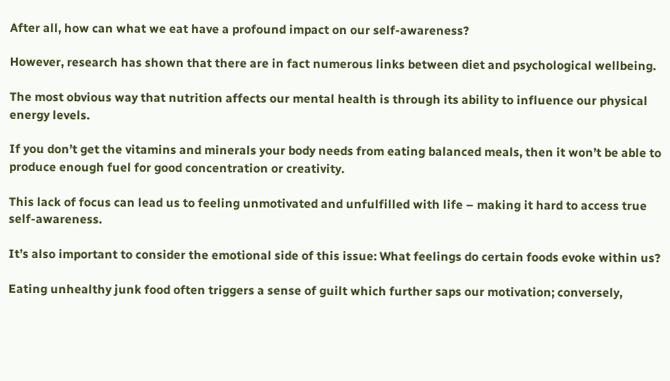After all, how can what we eat have a profound impact on our self-awareness?

However, research has shown that there are in fact numerous links between diet and psychological wellbeing.

The most obvious way that nutrition affects our mental health is through its ability to influence our physical energy levels.

If you don’t get the vitamins and minerals your body needs from eating balanced meals, then it won’t be able to produce enough fuel for good concentration or creativity.

This lack of focus can lead us to feeling unmotivated and unfulfilled with life – making it hard to access true self-awareness.

It’s also important to consider the emotional side of this issue: What feelings do certain foods evoke within us?

Eating unhealthy junk food often triggers a sense of guilt which further saps our motivation; conversely,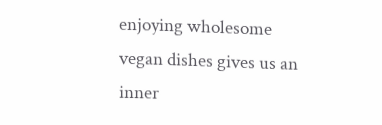enjoying wholesome vegan dishes gives us an inner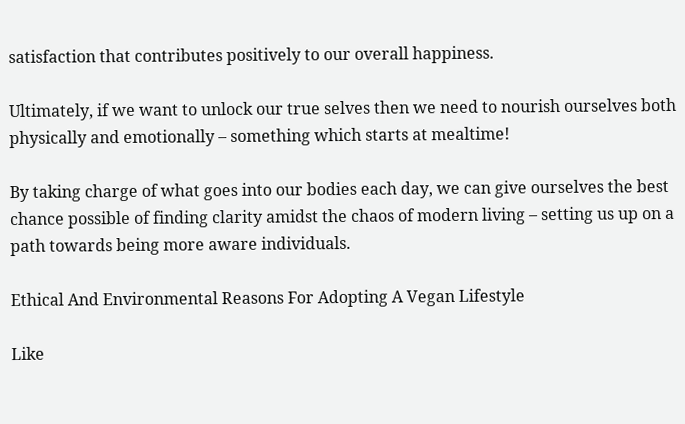satisfaction that contributes positively to our overall happiness.

Ultimately, if we want to unlock our true selves then we need to nourish ourselves both physically and emotionally – something which starts at mealtime!

By taking charge of what goes into our bodies each day, we can give ourselves the best chance possible of finding clarity amidst the chaos of modern living – setting us up on a path towards being more aware individuals.

Ethical And Environmental Reasons For Adopting A Vegan Lifestyle

Like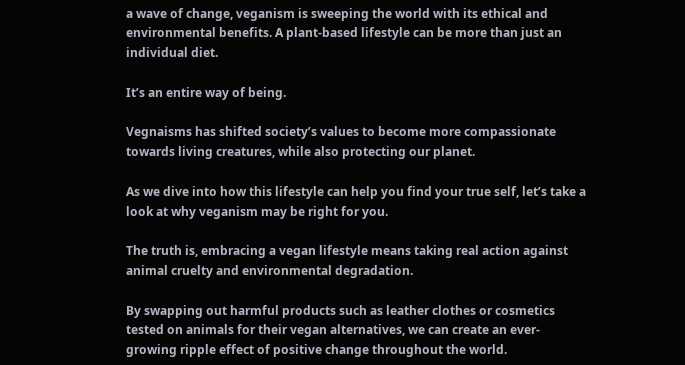a wave of change, veganism is sweeping the world with its ethical and environmental benefits. A plant-based lifestyle can be more than just an individual diet.

It’s an entire way of being.

Vegnaisms has shifted society’s values to become more compassionate towards living creatures, while also protecting our planet.

As we dive into how this lifestyle can help you find your true self, let’s take a look at why veganism may be right for you.

The truth is, embracing a vegan lifestyle means taking real action against animal cruelty and environmental degradation.

By swapping out harmful products such as leather clothes or cosmetics tested on animals for their vegan alternatives, we can create an ever-growing ripple effect of positive change throughout the world.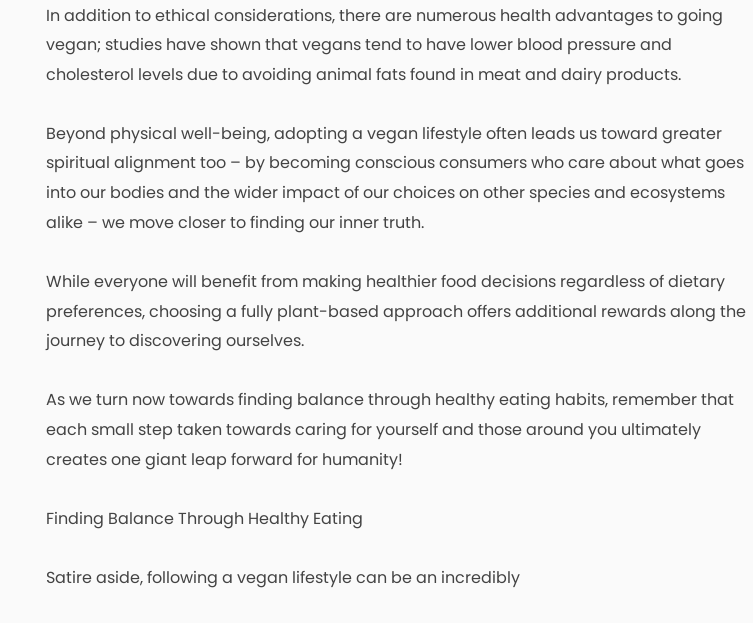In addition to ethical considerations, there are numerous health advantages to going vegan; studies have shown that vegans tend to have lower blood pressure and cholesterol levels due to avoiding animal fats found in meat and dairy products.

Beyond physical well-being, adopting a vegan lifestyle often leads us toward greater spiritual alignment too – by becoming conscious consumers who care about what goes into our bodies and the wider impact of our choices on other species and ecosystems alike – we move closer to finding our inner truth.

While everyone will benefit from making healthier food decisions regardless of dietary preferences, choosing a fully plant-based approach offers additional rewards along the journey to discovering ourselves.

As we turn now towards finding balance through healthy eating habits, remember that each small step taken towards caring for yourself and those around you ultimately creates one giant leap forward for humanity!

Finding Balance Through Healthy Eating

Satire aside, following a vegan lifestyle can be an incredibly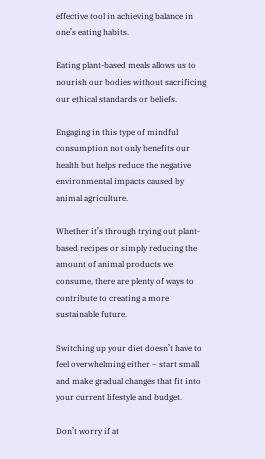effective tool in achieving balance in one’s eating habits.

Eating plant-based meals allows us to nourish our bodies without sacrificing our ethical standards or beliefs.

Engaging in this type of mindful consumption not only benefits our health but helps reduce the negative environmental impacts caused by animal agriculture.

Whether it’s through trying out plant-based recipes or simply reducing the amount of animal products we consume, there are plenty of ways to contribute to creating a more sustainable future.

Switching up your diet doesn’t have to feel overwhelming either – start small and make gradual changes that fit into your current lifestyle and budget.

Don’t worry if at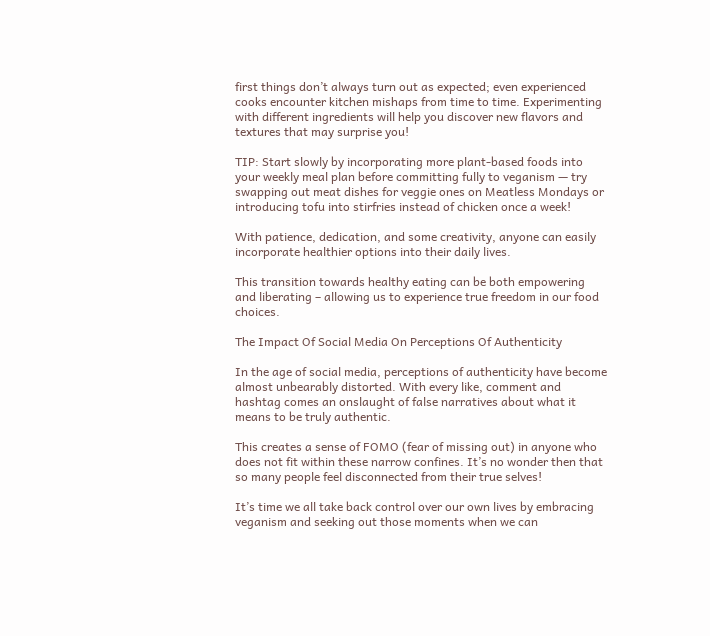first things don’t always turn out as expected; even experienced cooks encounter kitchen mishaps from time to time. Experimenting with different ingredients will help you discover new flavors and textures that may surprise you!

TIP: Start slowly by incorporating more plant-based foods into your weekly meal plan before committing fully to veganism — try swapping out meat dishes for veggie ones on Meatless Mondays or introducing tofu into stirfries instead of chicken once a week!

With patience, dedication, and some creativity, anyone can easily incorporate healthier options into their daily lives.

This transition towards healthy eating can be both empowering and liberating – allowing us to experience true freedom in our food choices.

The Impact Of Social Media On Perceptions Of Authenticity

In the age of social media, perceptions of authenticity have become almost unbearably distorted. With every like, comment and hashtag comes an onslaught of false narratives about what it means to be truly authentic.

This creates a sense of FOMO (fear of missing out) in anyone who does not fit within these narrow confines. It’s no wonder then that so many people feel disconnected from their true selves!

It’s time we all take back control over our own lives by embracing veganism and seeking out those moments when we can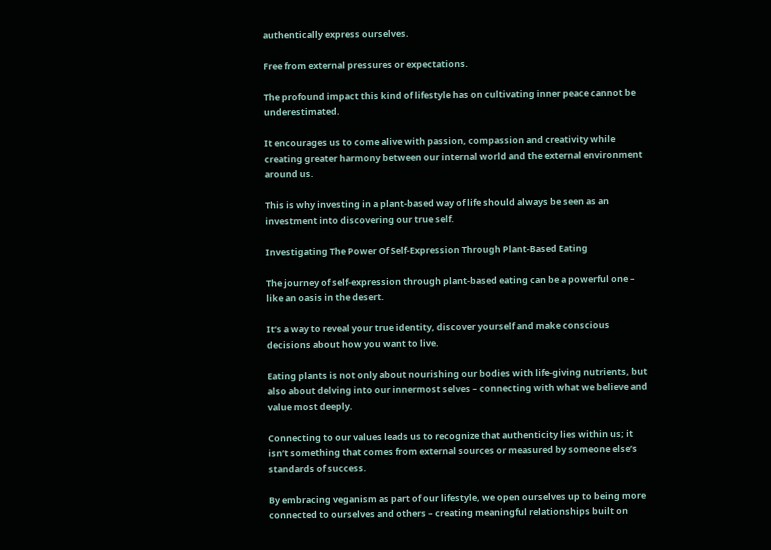authentically express ourselves.

Free from external pressures or expectations.

The profound impact this kind of lifestyle has on cultivating inner peace cannot be underestimated.

It encourages us to come alive with passion, compassion and creativity while creating greater harmony between our internal world and the external environment around us.

This is why investing in a plant-based way of life should always be seen as an investment into discovering our true self.

Investigating The Power Of Self-Expression Through Plant-Based Eating

The journey of self-expression through plant-based eating can be a powerful one – like an oasis in the desert.

It’s a way to reveal your true identity, discover yourself and make conscious decisions about how you want to live.

Eating plants is not only about nourishing our bodies with life-giving nutrients, but also about delving into our innermost selves – connecting with what we believe and value most deeply.

Connecting to our values leads us to recognize that authenticity lies within us; it isn’t something that comes from external sources or measured by someone else’s standards of success.

By embracing veganism as part of our lifestyle, we open ourselves up to being more connected to ourselves and others – creating meaningful relationships built on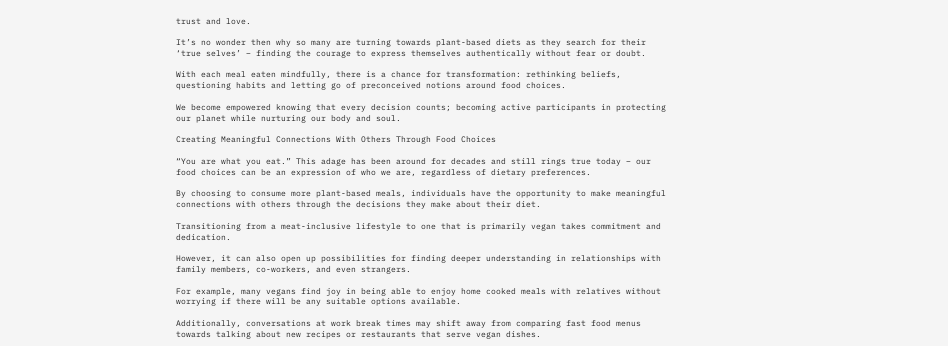trust and love.

It’s no wonder then why so many are turning towards plant-based diets as they search for their ‘true selves’ – finding the courage to express themselves authentically without fear or doubt.

With each meal eaten mindfully, there is a chance for transformation: rethinking beliefs, questioning habits and letting go of preconceived notions around food choices.

We become empowered knowing that every decision counts; becoming active participants in protecting our planet while nurturing our body and soul.

Creating Meaningful Connections With Others Through Food Choices

“You are what you eat.” This adage has been around for decades and still rings true today – our food choices can be an expression of who we are, regardless of dietary preferences.

By choosing to consume more plant-based meals, individuals have the opportunity to make meaningful connections with others through the decisions they make about their diet.

Transitioning from a meat-inclusive lifestyle to one that is primarily vegan takes commitment and dedication.

However, it can also open up possibilities for finding deeper understanding in relationships with family members, co-workers, and even strangers.

For example, many vegans find joy in being able to enjoy home cooked meals with relatives without worrying if there will be any suitable options available.

Additionally, conversations at work break times may shift away from comparing fast food menus towards talking about new recipes or restaurants that serve vegan dishes.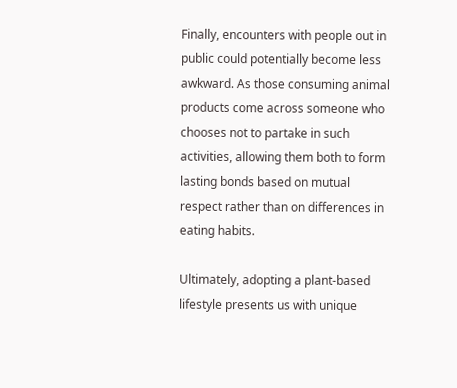Finally, encounters with people out in public could potentially become less awkward. As those consuming animal products come across someone who chooses not to partake in such activities, allowing them both to form lasting bonds based on mutual respect rather than on differences in eating habits.

Ultimately, adopting a plant-based lifestyle presents us with unique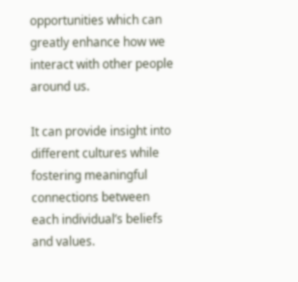opportunities which can greatly enhance how we interact with other people around us.

It can provide insight into different cultures while fostering meaningful connections between each individual’s beliefs and values.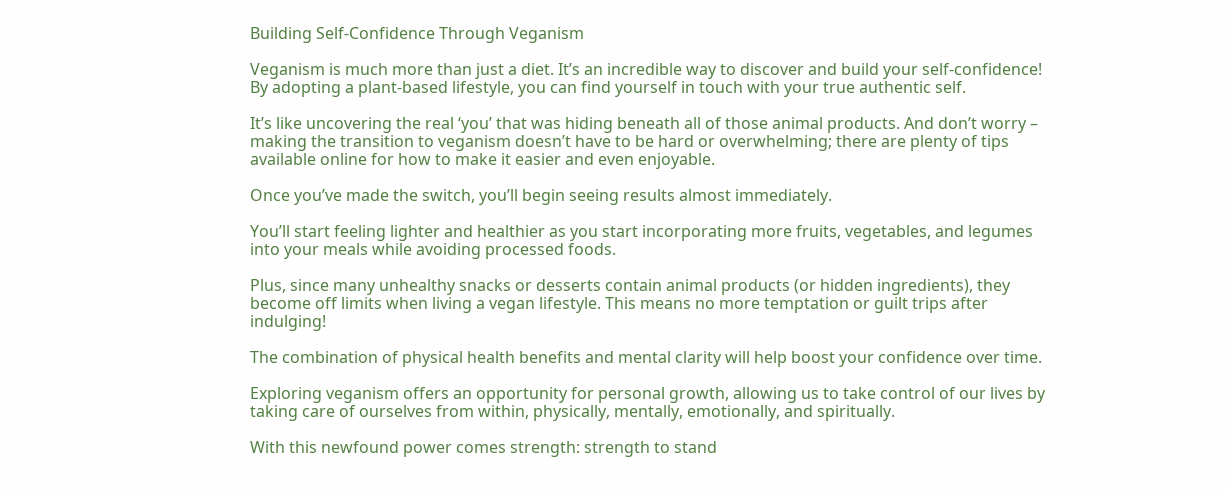Building Self-Confidence Through Veganism

Veganism is much more than just a diet. It’s an incredible way to discover and build your self-confidence! By adopting a plant-based lifestyle, you can find yourself in touch with your true authentic self.

It’s like uncovering the real ‘you’ that was hiding beneath all of those animal products. And don’t worry – making the transition to veganism doesn’t have to be hard or overwhelming; there are plenty of tips available online for how to make it easier and even enjoyable.

Once you’ve made the switch, you’ll begin seeing results almost immediately.

You’ll start feeling lighter and healthier as you start incorporating more fruits, vegetables, and legumes into your meals while avoiding processed foods.

Plus, since many unhealthy snacks or desserts contain animal products (or hidden ingredients), they become off limits when living a vegan lifestyle. This means no more temptation or guilt trips after indulging!

The combination of physical health benefits and mental clarity will help boost your confidence over time.

Exploring veganism offers an opportunity for personal growth, allowing us to take control of our lives by taking care of ourselves from within, physically, mentally, emotionally, and spiritually.

With this newfound power comes strength: strength to stand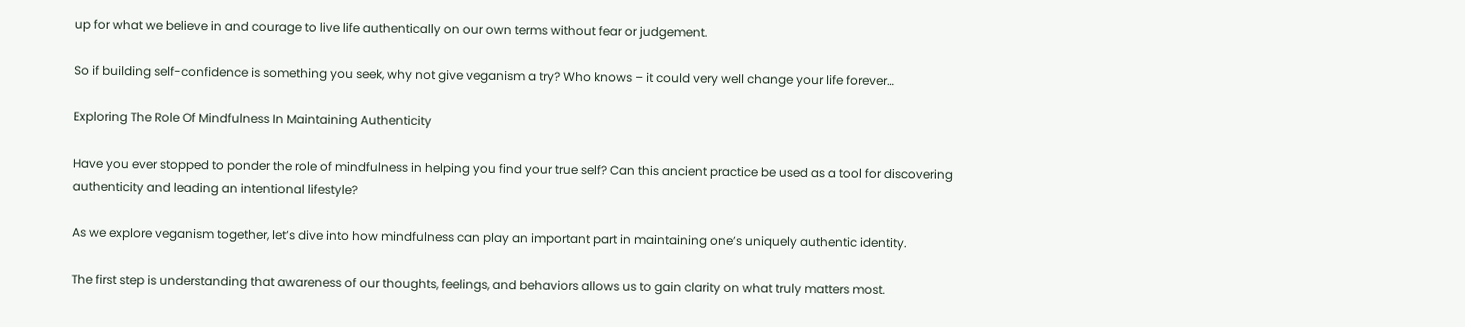up for what we believe in and courage to live life authentically on our own terms without fear or judgement.

So if building self-confidence is something you seek, why not give veganism a try? Who knows – it could very well change your life forever…

Exploring The Role Of Mindfulness In Maintaining Authenticity

Have you ever stopped to ponder the role of mindfulness in helping you find your true self? Can this ancient practice be used as a tool for discovering authenticity and leading an intentional lifestyle?

As we explore veganism together, let’s dive into how mindfulness can play an important part in maintaining one’s uniquely authentic identity.

The first step is understanding that awareness of our thoughts, feelings, and behaviors allows us to gain clarity on what truly matters most.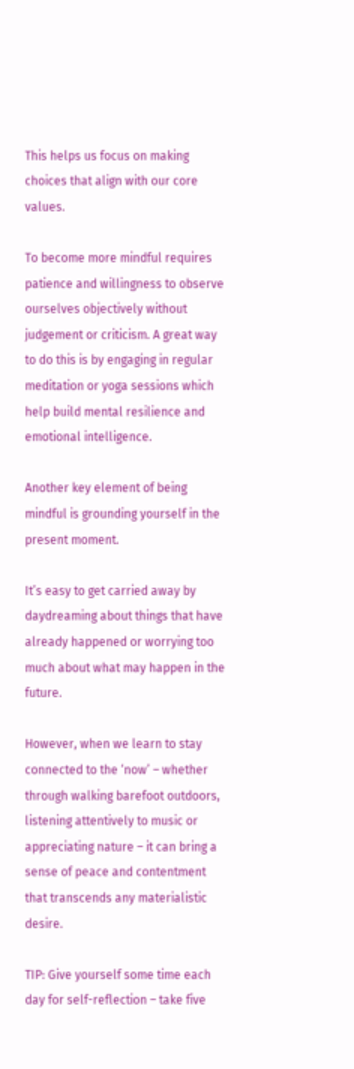This helps us focus on making choices that align with our core values.

To become more mindful requires patience and willingness to observe ourselves objectively without judgement or criticism. A great way to do this is by engaging in regular meditation or yoga sessions which help build mental resilience and emotional intelligence.

Another key element of being mindful is grounding yourself in the present moment.

It’s easy to get carried away by daydreaming about things that have already happened or worrying too much about what may happen in the future.

However, when we learn to stay connected to the ‘now’ – whether through walking barefoot outdoors, listening attentively to music or appreciating nature – it can bring a sense of peace and contentment that transcends any materialistic desire.

TIP: Give yourself some time each day for self-reflection – take five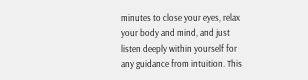minutes to close your eyes, relax your body and mind, and just listen deeply within yourself for any guidance from intuition. This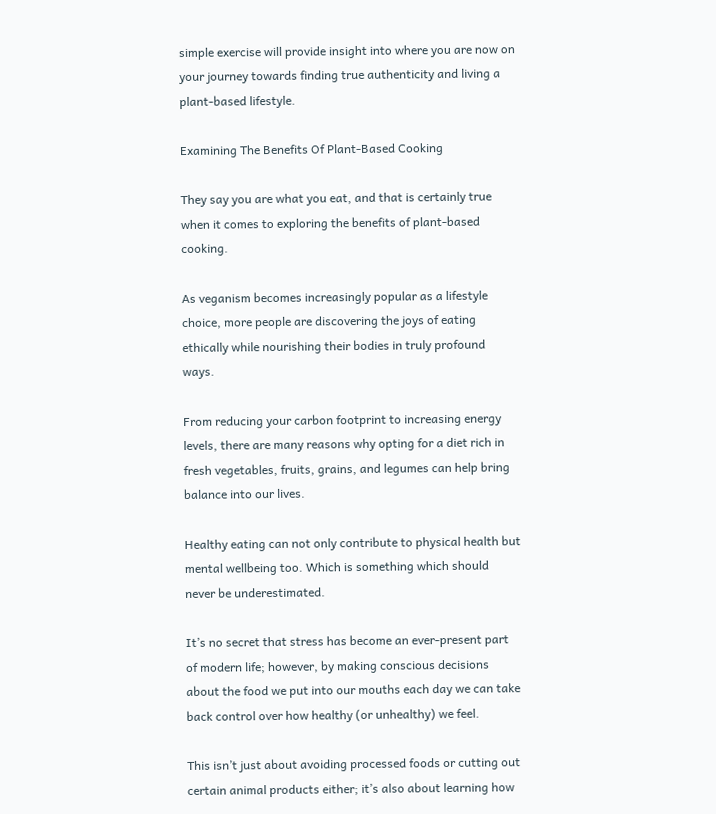simple exercise will provide insight into where you are now on your journey towards finding true authenticity and living a plant-based lifestyle.

Examining The Benefits Of Plant-Based Cooking

They say you are what you eat, and that is certainly true when it comes to exploring the benefits of plant-based cooking.

As veganism becomes increasingly popular as a lifestyle choice, more people are discovering the joys of eating ethically while nourishing their bodies in truly profound ways.

From reducing your carbon footprint to increasing energy levels, there are many reasons why opting for a diet rich in fresh vegetables, fruits, grains, and legumes can help bring balance into our lives.

Healthy eating can not only contribute to physical health but mental wellbeing too. Which is something which should never be underestimated.

It’s no secret that stress has become an ever-present part of modern life; however, by making conscious decisions about the food we put into our mouths each day we can take back control over how healthy (or unhealthy) we feel.

This isn’t just about avoiding processed foods or cutting out certain animal products either; it’s also about learning how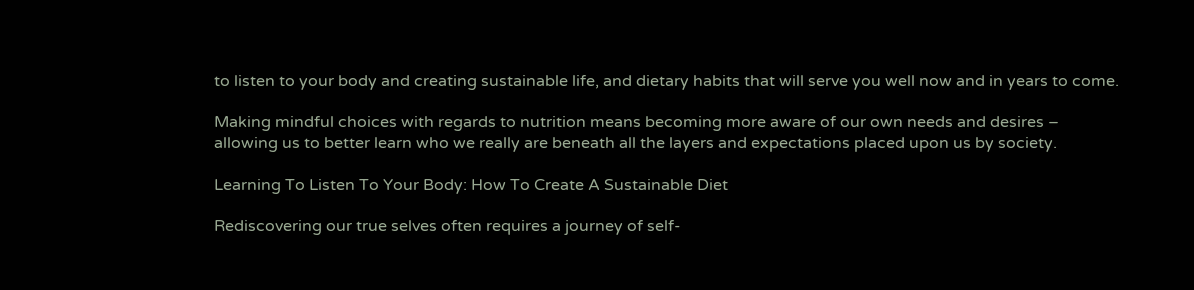to listen to your body and creating sustainable life, and dietary habits that will serve you well now and in years to come.

Making mindful choices with regards to nutrition means becoming more aware of our own needs and desires – allowing us to better learn who we really are beneath all the layers and expectations placed upon us by society.

Learning To Listen To Your Body: How To Create A Sustainable Diet

Rediscovering our true selves often requires a journey of self-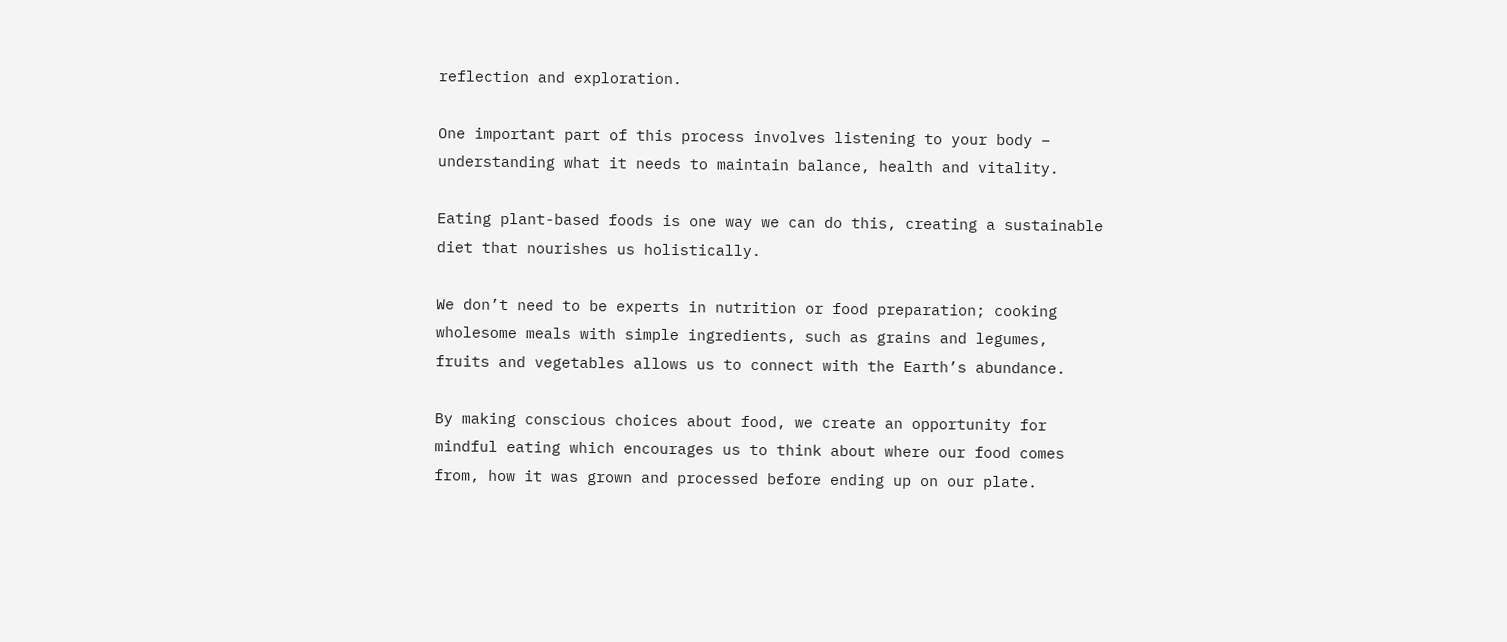reflection and exploration.

One important part of this process involves listening to your body – understanding what it needs to maintain balance, health and vitality.

Eating plant-based foods is one way we can do this, creating a sustainable diet that nourishes us holistically.

We don’t need to be experts in nutrition or food preparation; cooking wholesome meals with simple ingredients, such as grains and legumes, fruits and vegetables allows us to connect with the Earth’s abundance.

By making conscious choices about food, we create an opportunity for mindful eating which encourages us to think about where our food comes from, how it was grown and processed before ending up on our plate.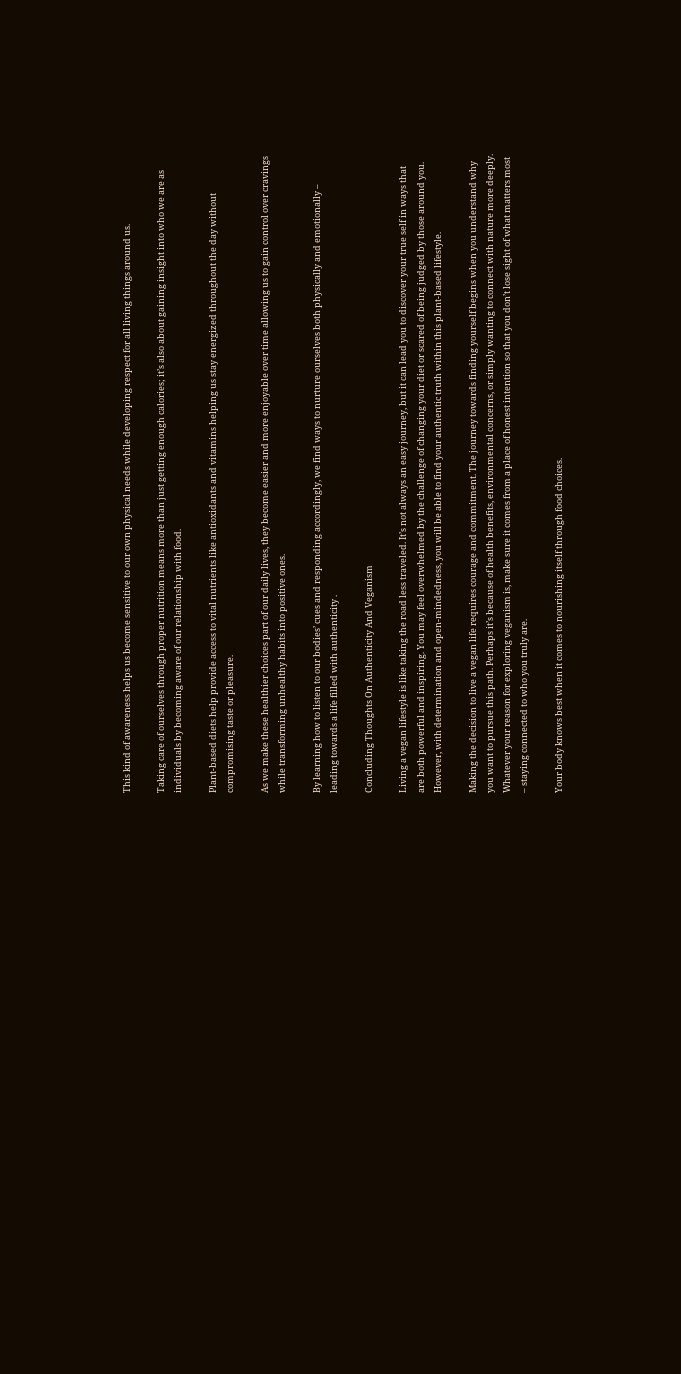This kind of awareness helps us become sensitive to our own physical needs while developing respect for all living things around us.

Taking care of ourselves through proper nutrition means more than just getting enough calories; it’s also about gaining insight into who we are as individuals by becoming aware of our relationship with food.

Plant-based diets help provide access to vital nutrients like antioxidants and vitamins helping us stay energized throughout the day without compromising taste or pleasure.

As we make these healthier choices part of our daily lives, they become easier and more enjoyable over time allowing us to gain control over cravings while transforming unhealthy habits into positive ones.

By learning how to listen to our bodies’ cues and responding accordingly, we find ways to nurture ourselves both physically and emotionally – leading towards a life filled with authenticity .

Concluding Thoughts On Authenticity And Veganism

Living a vegan lifestyle is like taking the road less traveled. It’s not always an easy journey, but it can lead you to discover your true self in ways that are both powerful and inspiring. You may feel overwhelmed by the challenge of changing your diet or scared of being judged by those around you. However, with determination and open-mindedness, you will be able to find your authentic truth within this plant-based lifestyle.

Making the decision to live a vegan life requires courage and commitment. The journey towards finding yourself begins when you understand why you want to pursue this path. Perhaps it’s because of health benefits, environmental concerns, or simply wanting to connect with nature more deeply. Whatever your reason for exploring veganism is, make sure it comes from a place of honest intention so that you don’t lose sight of what matters most – staying connected to who you truly are.

Your body knows best when it comes to nourishing itself through food choices.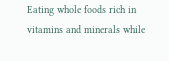Eating whole foods rich in vitamins and minerals while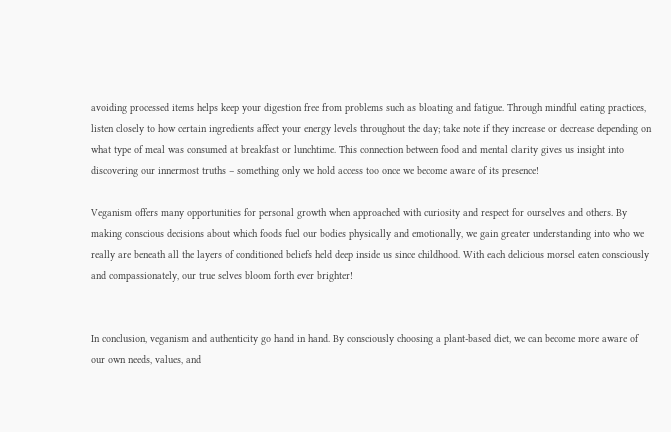avoiding processed items helps keep your digestion free from problems such as bloating and fatigue. Through mindful eating practices, listen closely to how certain ingredients affect your energy levels throughout the day; take note if they increase or decrease depending on what type of meal was consumed at breakfast or lunchtime. This connection between food and mental clarity gives us insight into discovering our innermost truths – something only we hold access too once we become aware of its presence!

Veganism offers many opportunities for personal growth when approached with curiosity and respect for ourselves and others. By making conscious decisions about which foods fuel our bodies physically and emotionally, we gain greater understanding into who we really are beneath all the layers of conditioned beliefs held deep inside us since childhood. With each delicious morsel eaten consciously and compassionately, our true selves bloom forth ever brighter!


In conclusion, veganism and authenticity go hand in hand. By consciously choosing a plant-based diet, we can become more aware of our own needs, values, and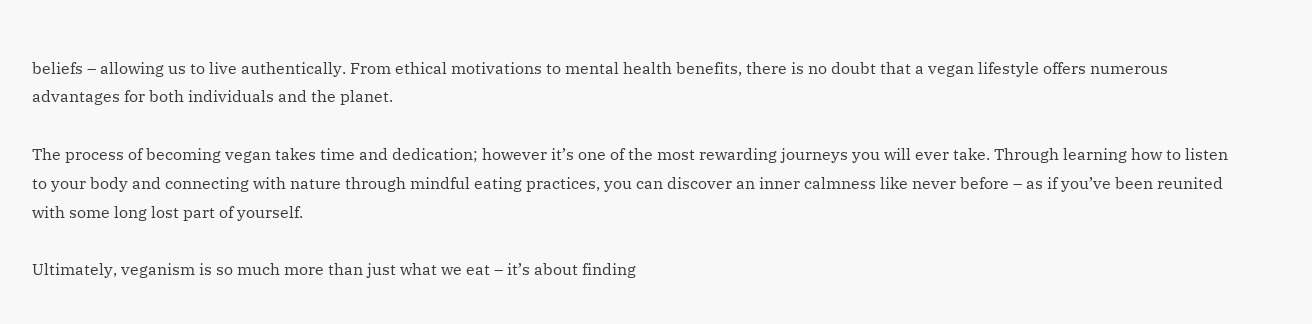beliefs – allowing us to live authentically. From ethical motivations to mental health benefits, there is no doubt that a vegan lifestyle offers numerous advantages for both individuals and the planet.

The process of becoming vegan takes time and dedication; however it’s one of the most rewarding journeys you will ever take. Through learning how to listen to your body and connecting with nature through mindful eating practices, you can discover an inner calmness like never before – as if you’ve been reunited with some long lost part of yourself.

Ultimately, veganism is so much more than just what we eat – it’s about finding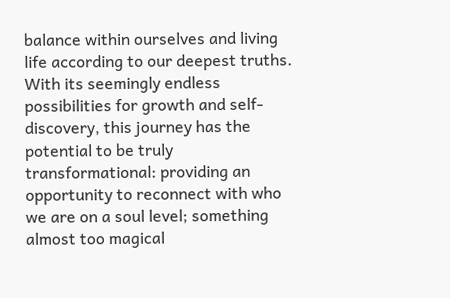balance within ourselves and living life according to our deepest truths. With its seemingly endless possibilities for growth and self-discovery, this journey has the potential to be truly transformational: providing an opportunity to reconnect with who we are on a soul level; something almost too magical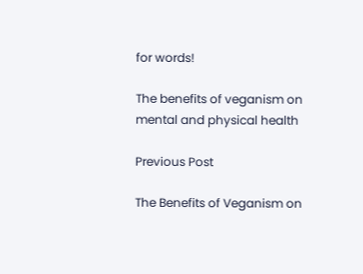for words!

The benefits of veganism on mental and physical health

Previous Post

The Benefits of Veganism on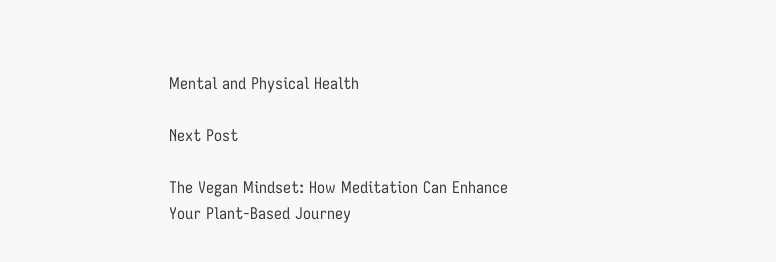Mental and Physical Health

Next Post

The Vegan Mindset: How Meditation Can Enhance Your Plant-Based Journey